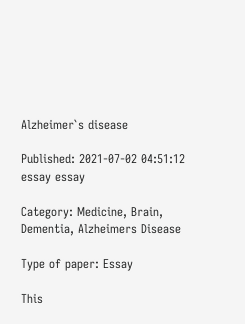Alzheimer`s disease

Published: 2021-07-02 04:51:12
essay essay

Category: Medicine, Brain, Dementia, Alzheimers Disease

Type of paper: Essay

This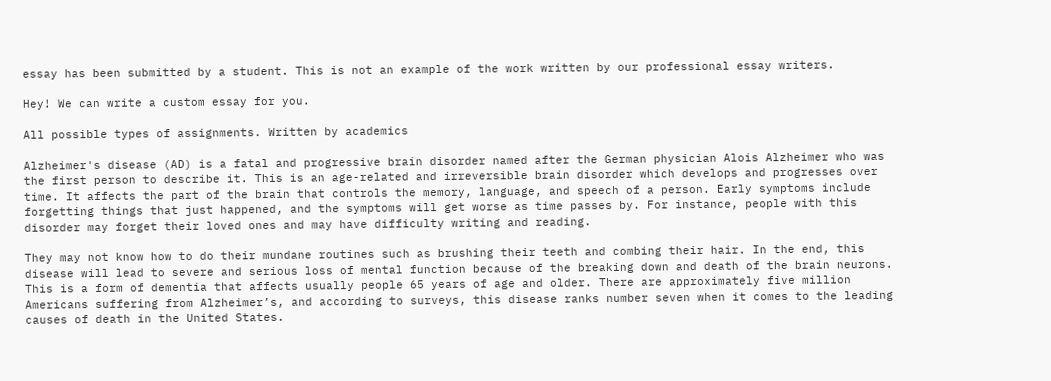essay has been submitted by a student. This is not an example of the work written by our professional essay writers.

Hey! We can write a custom essay for you.

All possible types of assignments. Written by academics

Alzheimer's disease (AD) is a fatal and progressive brain disorder named after the German physician Alois Alzheimer who was the first person to describe it. This is an age-related and irreversible brain disorder which develops and progresses over time. It affects the part of the brain that controls the memory, language, and speech of a person. Early symptoms include forgetting things that just happened, and the symptoms will get worse as time passes by. For instance, people with this disorder may forget their loved ones and may have difficulty writing and reading.

They may not know how to do their mundane routines such as brushing their teeth and combing their hair. In the end, this disease will lead to severe and serious loss of mental function because of the breaking down and death of the brain neurons. This is a form of dementia that affects usually people 65 years of age and older. There are approximately five million Americans suffering from Alzheimer’s, and according to surveys, this disease ranks number seven when it comes to the leading causes of death in the United States.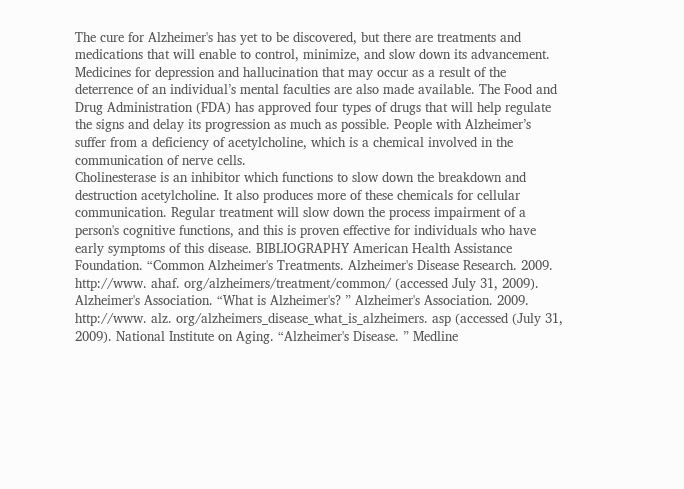The cure for Alzheimer's has yet to be discovered, but there are treatments and medications that will enable to control, minimize, and slow down its advancement. Medicines for depression and hallucination that may occur as a result of the deterrence of an individual’s mental faculties are also made available. The Food and Drug Administration (FDA) has approved four types of drugs that will help regulate the signs and delay its progression as much as possible. People with Alzheimer’s suffer from a deficiency of acetylcholine, which is a chemical involved in the communication of nerve cells.
Cholinesterase is an inhibitor which functions to slow down the breakdown and destruction acetylcholine. It also produces more of these chemicals for cellular communication. Regular treatment will slow down the process impairment of a person's cognitive functions, and this is proven effective for individuals who have early symptoms of this disease. BIBLIOGRAPHY American Health Assistance Foundation. “Common Alzheimer's Treatments. Alzheimer's Disease Research. 2009. http://www. ahaf. org/alzheimers/treatment/common/ (accessed July 31, 2009).
Alzheimer's Association. “What is Alzheimer's? ” Alzheimer's Association. 2009. http://www. alz. org/alzheimers_disease_what_is_alzheimers. asp (accessed (July 31, 2009). National Institute on Aging. “Alzheimer's Disease. ” Medline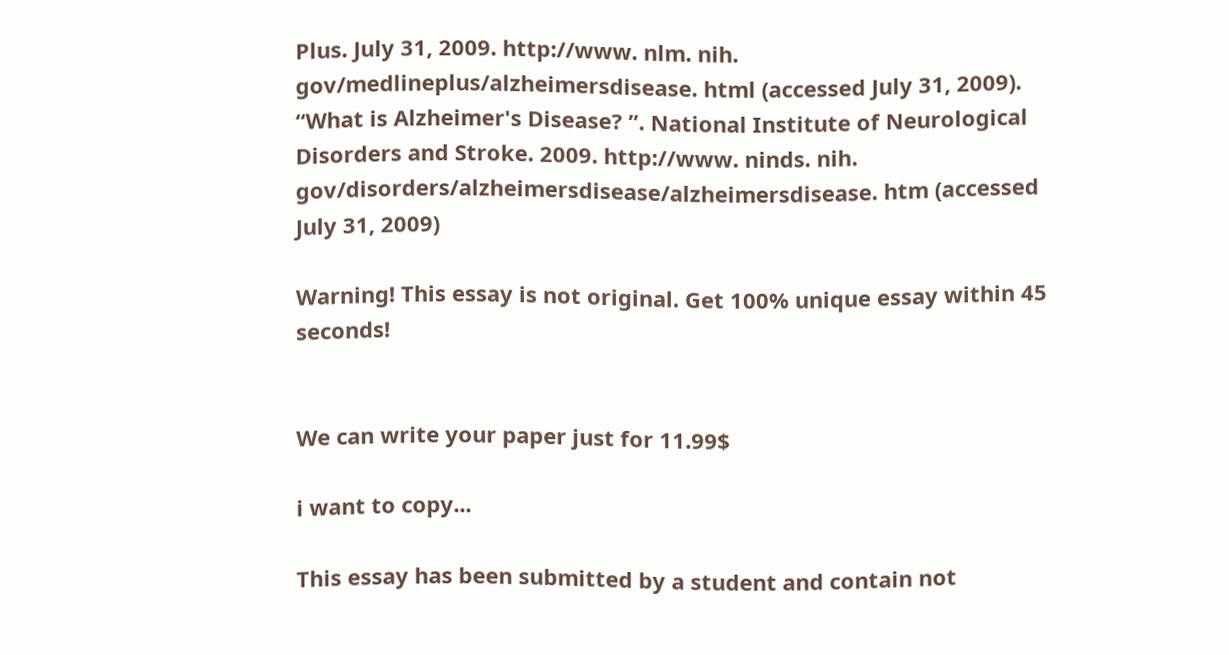Plus. July 31, 2009. http://www. nlm. nih. gov/medlineplus/alzheimersdisease. html (accessed July 31, 2009). “What is Alzheimer's Disease? ”. National Institute of Neurological Disorders and Stroke. 2009. http://www. ninds. nih. gov/disorders/alzheimersdisease/alzheimersdisease. htm (accessed July 31, 2009)

Warning! This essay is not original. Get 100% unique essay within 45 seconds!


We can write your paper just for 11.99$

i want to copy...

This essay has been submitted by a student and contain not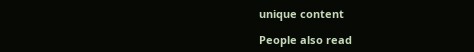unique content

People also read